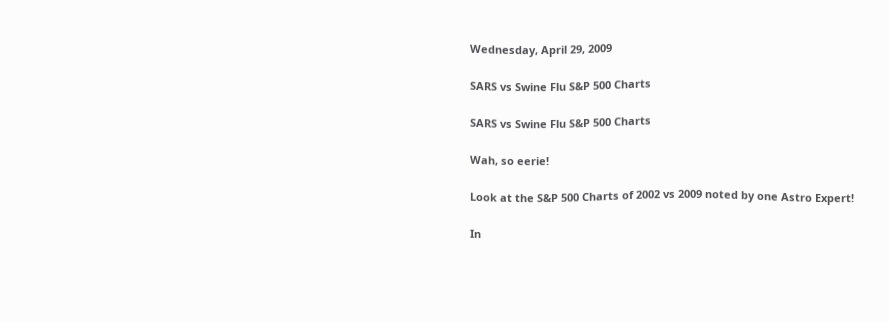Wednesday, April 29, 2009

SARS vs Swine Flu S&P 500 Charts

SARS vs Swine Flu S&P 500 Charts

Wah, so eerie!

Look at the S&P 500 Charts of 2002 vs 2009 noted by one Astro Expert!

In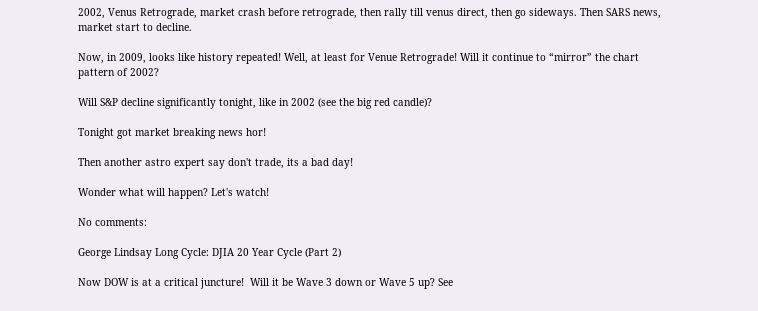2002, Venus Retrograde, market crash before retrograde, then rally till venus direct, then go sideways. Then SARS news, market start to decline.

Now, in 2009, looks like history repeated! Well, at least for Venue Retrograde! Will it continue to “mirror” the chart pattern of 2002?

Will S&P decline significantly tonight, like in 2002 (see the big red candle)?

Tonight got market breaking news hor!

Then another astro expert say don't trade, its a bad day!

Wonder what will happen? Let's watch!

No comments:

George Lindsay Long Cycle: DJIA 20 Year Cycle (Part 2)

Now DOW is at a critical juncture!  Will it be Wave 3 down or Wave 5 up? See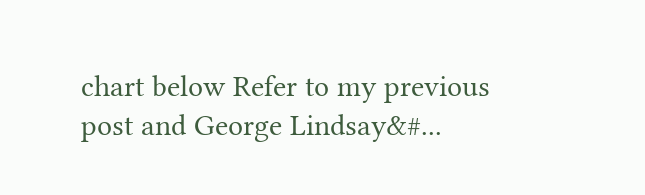chart below Refer to my previous post and George Lindsay&#...